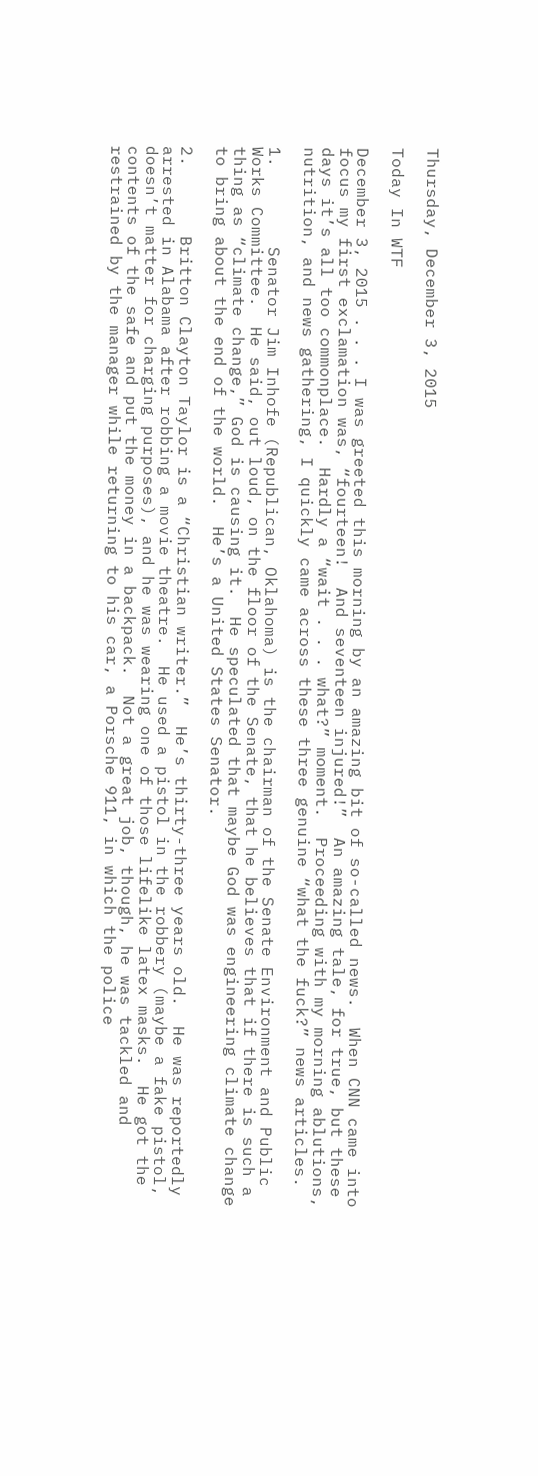Thursday, December 3, 2015

Today In WTF

December 3, 2015 . . . I was greeted this morning by an amazing bit of so-called news.  When CNN came into focus my first exclamation was, “fourteen!  And seventeen injured!”  An amazing tale, for true, but these days it’s all too commonplace.  Hardly a “wait . . . what?” moment.  Proceeding with my morning ablutions, nutrition, and news gathering, I quickly came across these three genuine “what the fuck?” news articles.

1.        Senator Jim Inhofe (Republican, Oklahoma) is the chairman of the Senate Environment and Public Works Committee.  He said, out loud, on the floor of the Senate, that he believes that if there is such a thing as “climate change,” God is causing it.  He speculated that maybe God was engineering climate change to bring about the end of the world.  He’s a United States Senator.

2.       Britton Clayton Taylor is a “Christian writer.”  He’s thirty-three years old.  He was reportedly arrested in Alabama after robbing a movie theatre.  He used a pistol in the robbery (maybe a fake pistol, doesn’t matter for charging purposes), and he was wearing one of those lifelike latex masks.  He got the contents of the safe and put the money in a backpack.  Not a great job, though, he was tackled and restrained by the manager while returning to his car, a Porsche 911, in which the police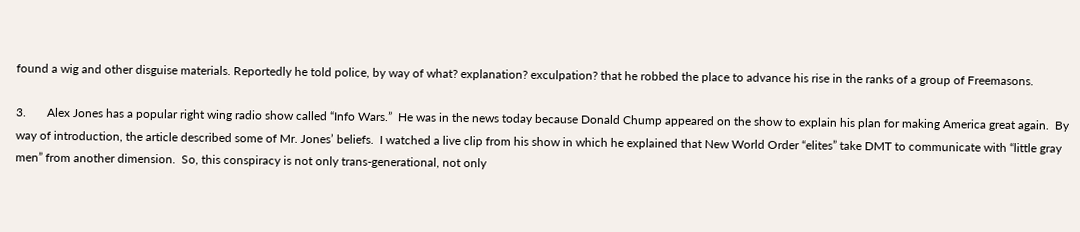found a wig and other disguise materials. Reportedly he told police, by way of what? explanation? exculpation? that he robbed the place to advance his rise in the ranks of a group of Freemasons.

3.       Alex Jones has a popular right wing radio show called “Info Wars.”  He was in the news today because Donald Chump appeared on the show to explain his plan for making America great again.  By way of introduction, the article described some of Mr. Jones’ beliefs.  I watched a live clip from his show in which he explained that New World Order “elites” take DMT to communicate with “little gray men” from another dimension.  So, this conspiracy is not only trans-generational, not only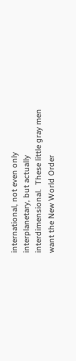international, not even only interplanetary, but actually interdimensional.  These little gray men want the New World Order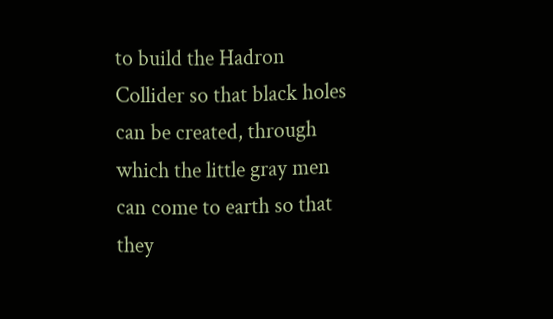to build the Hadron Collider so that black holes can be created, through which the little gray men can come to earth so that they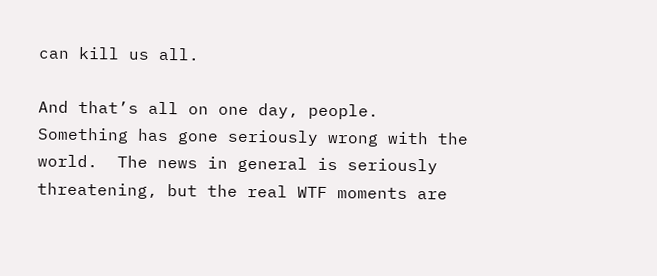can kill us all.

And that’s all on one day, people.  Something has gone seriously wrong with the world.  The news in general is seriously threatening, but the real WTF moments are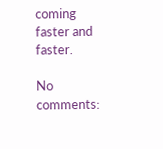coming faster and faster.

No comments: